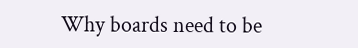Why boards need to be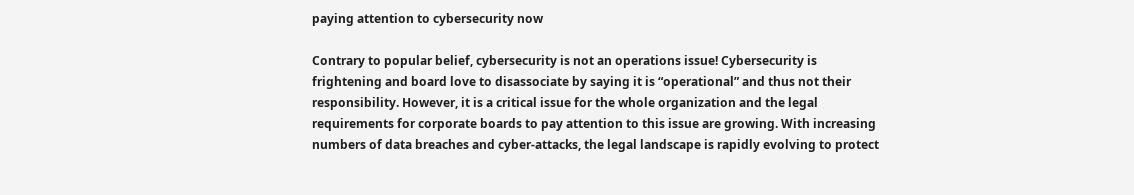paying attention to cybersecurity now

Contrary to popular belief, cybersecurity is not an operations issue! Cybersecurity is frightening and board love to disassociate by saying it is “operational” and thus not their responsibility. However, it is a critical issue for the whole organization and the legal requirements for corporate boards to pay attention to this issue are growing. With increasing numbers of data breaches and cyber-attacks, the legal landscape is rapidly evolving to protect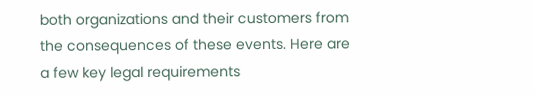both organizations and their customers from the consequences of these events. Here are a few key legal requirements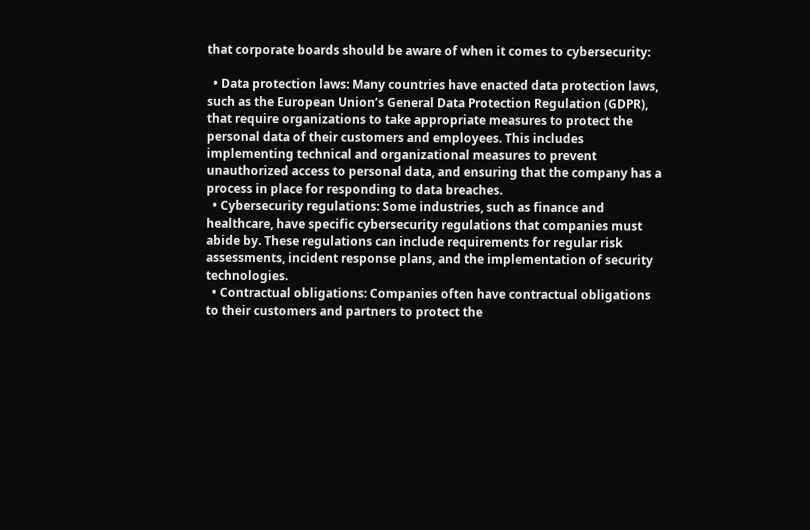that corporate boards should be aware of when it comes to cybersecurity:

  • Data protection laws: Many countries have enacted data protection laws, such as the European Union’s General Data Protection Regulation (GDPR), that require organizations to take appropriate measures to protect the personal data of their customers and employees. This includes implementing technical and organizational measures to prevent unauthorized access to personal data, and ensuring that the company has a process in place for responding to data breaches.
  • Cybersecurity regulations: Some industries, such as finance and healthcare, have specific cybersecurity regulations that companies must abide by. These regulations can include requirements for regular risk assessments, incident response plans, and the implementation of security technologies.
  • Contractual obligations: Companies often have contractual obligations to their customers and partners to protect the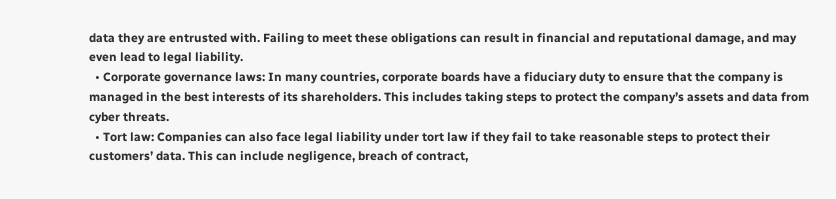data they are entrusted with. Failing to meet these obligations can result in financial and reputational damage, and may even lead to legal liability.
  • Corporate governance laws: In many countries, corporate boards have a fiduciary duty to ensure that the company is managed in the best interests of its shareholders. This includes taking steps to protect the company’s assets and data from cyber threats.
  • Tort law: Companies can also face legal liability under tort law if they fail to take reasonable steps to protect their customers’ data. This can include negligence, breach of contract,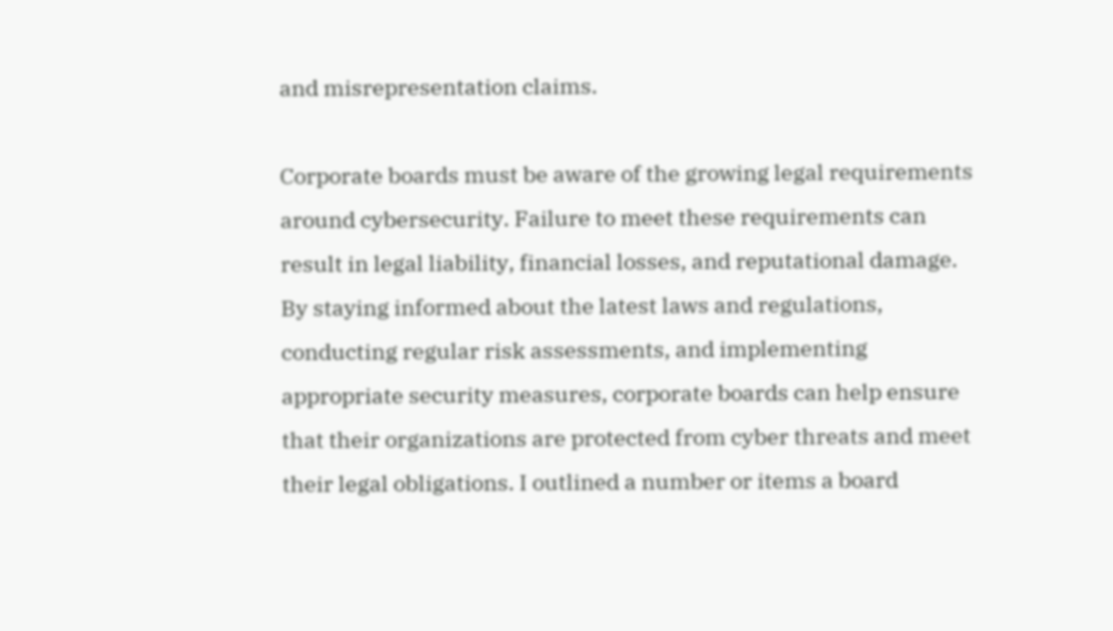and misrepresentation claims.

Corporate boards must be aware of the growing legal requirements around cybersecurity. Failure to meet these requirements can result in legal liability, financial losses, and reputational damage. By staying informed about the latest laws and regulations, conducting regular risk assessments, and implementing appropriate security measures, corporate boards can help ensure that their organizations are protected from cyber threats and meet their legal obligations. I outlined a number or items a board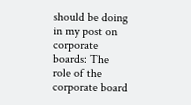should be doing in my post on corporate boards: The role of the corporate board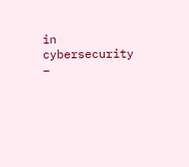in cybersecurity –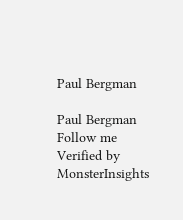Paul Bergman

Paul Bergman
Follow me
Verified by MonsterInsights